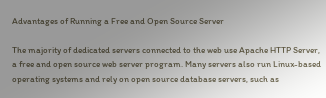Advantages of Running a Free and Open Source Server

The majority of dedicated servers connected to the web use Apache HTTP Server, a free and open source web server program. Many servers also run Linux-based operating systems and rely on open source database servers, such as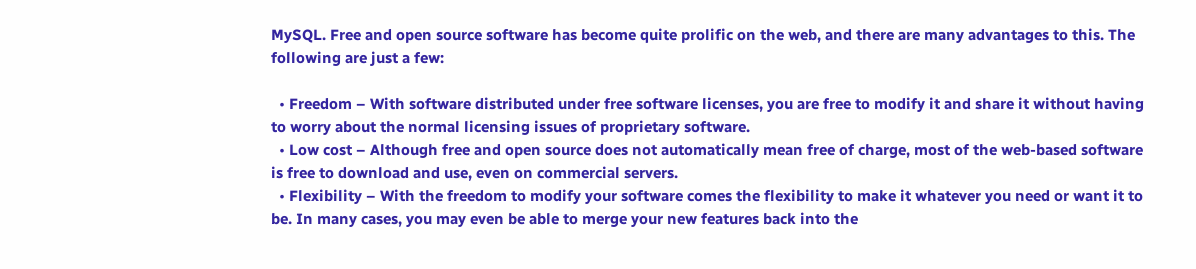MySQL. Free and open source software has become quite prolific on the web, and there are many advantages to this. The following are just a few:

  • Freedom – With software distributed under free software licenses, you are free to modify it and share it without having to worry about the normal licensing issues of proprietary software.
  • Low cost – Although free and open source does not automatically mean free of charge, most of the web-based software is free to download and use, even on commercial servers.
  • Flexibility – With the freedom to modify your software comes the flexibility to make it whatever you need or want it to be. In many cases, you may even be able to merge your new features back into the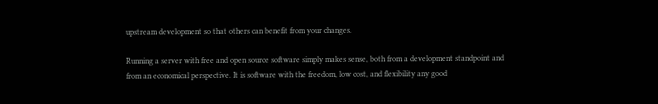upstream development so that others can benefit from your changes.

Running a server with free and open source software simply makes sense, both from a development standpoint and from an economical perspective. It is software with the freedom, low cost, and flexibility any good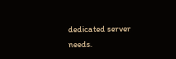dedicated server needs.